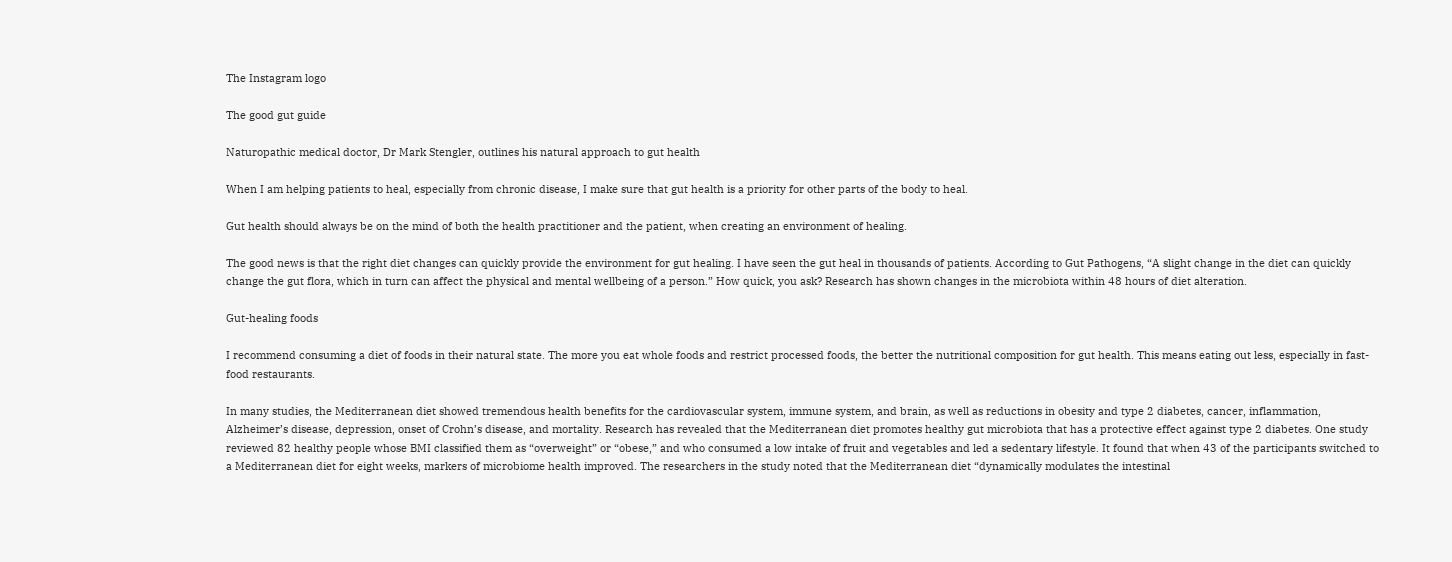The Instagram logo

The good gut guide

Naturopathic medical doctor, Dr Mark Stengler, outlines his natural approach to gut health

When I am helping patients to heal, especially from chronic disease, I make sure that gut health is a priority for other parts of the body to heal.

Gut health should always be on the mind of both the health practitioner and the patient, when creating an environment of healing.

The good news is that the right diet changes can quickly provide the environment for gut healing. I have seen the gut heal in thousands of patients. According to Gut Pathogens, “A slight change in the diet can quickly change the gut flora, which in turn can affect the physical and mental wellbeing of a person.” How quick, you ask? Research has shown changes in the microbiota within 48 hours of diet alteration.

Gut-healing foods

I recommend consuming a diet of foods in their natural state. The more you eat whole foods and restrict processed foods, the better the nutritional composition for gut health. This means eating out less, especially in fast-food restaurants.

In many studies, the Mediterranean diet showed tremendous health benefits for the cardiovascular system, immune system, and brain, as well as reductions in obesity and type 2 diabetes, cancer, inflammation, Alzheimer’s disease, depression, onset of Crohn’s disease, and mortality. Research has revealed that the Mediterranean diet promotes healthy gut microbiota that has a protective effect against type 2 diabetes. One study reviewed 82 healthy people whose BMI classified them as “overweight” or “obese,” and who consumed a low intake of fruit and vegetables and led a sedentary lifestyle. It found that when 43 of the participants switched to a Mediterranean diet for eight weeks, markers of microbiome health improved. The researchers in the study noted that the Mediterranean diet “dynamically modulates the intestinal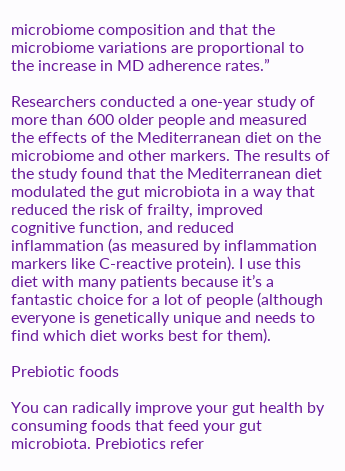microbiome composition and that the microbiome variations are proportional to the increase in MD adherence rates.”

Researchers conducted a one-year study of more than 600 older people and measured the effects of the Mediterranean diet on the microbiome and other markers. The results of the study found that the Mediterranean diet modulated the gut microbiota in a way that reduced the risk of frailty, improved cognitive function, and reduced inflammation (as measured by inflammation markers like C-reactive protein). I use this diet with many patients because it’s a fantastic choice for a lot of people (although everyone is genetically unique and needs to find which diet works best for them).

Prebiotic foods

You can radically improve your gut health by consuming foods that feed your gut microbiota. Prebiotics refer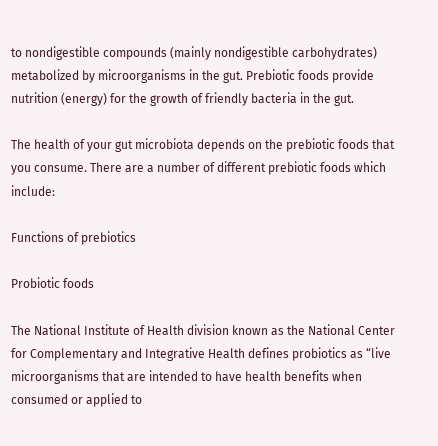to nondigestible compounds (mainly nondigestible carbohydrates) metabolized by microorganisms in the gut. Prebiotic foods provide nutrition (energy) for the growth of friendly bacteria in the gut.

The health of your gut microbiota depends on the prebiotic foods that you consume. There are a number of different prebiotic foods which include:

Functions of prebiotics

Probiotic foods

The National Institute of Health division known as the National Center for Complementary and Integrative Health defines probiotics as “live microorganisms that are intended to have health benefits when consumed or applied to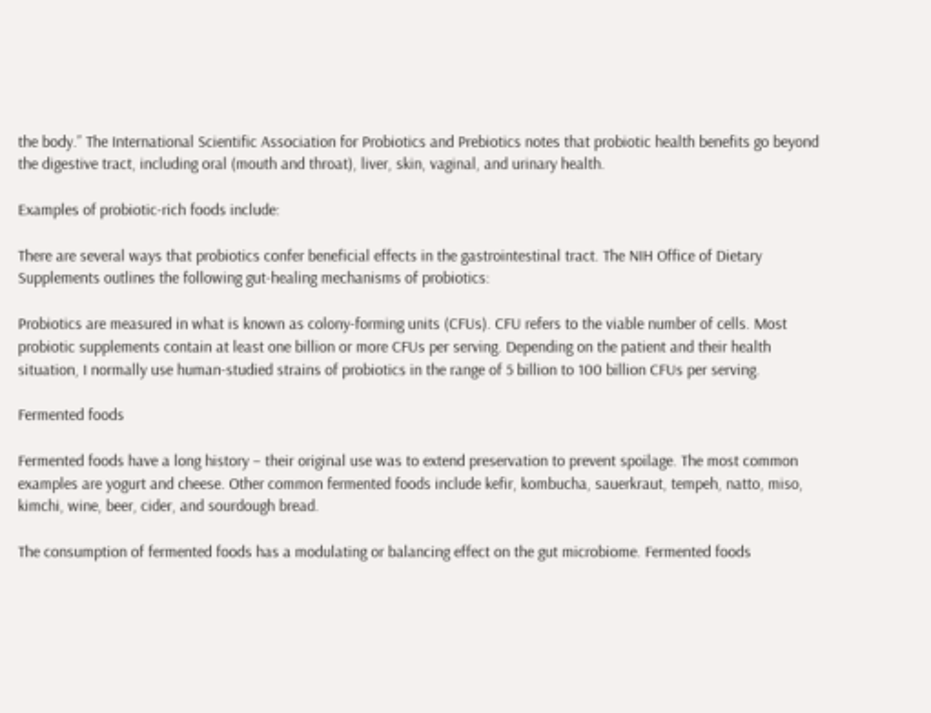the body.” The International Scientific Association for Probiotics and Prebiotics notes that probiotic health benefits go beyond the digestive tract, including oral (mouth and throat), liver, skin, vaginal, and urinary health.

Examples of probiotic-rich foods include:

There are several ways that probiotics confer beneficial effects in the gastrointestinal tract. The NIH Office of Dietary Supplements outlines the following gut-healing mechanisms of probiotics:

Probiotics are measured in what is known as colony-forming units (CFUs). CFU refers to the viable number of cells. Most probiotic supplements contain at least one billion or more CFUs per serving. Depending on the patient and their health situation, I normally use human-studied strains of probiotics in the range of 5 billion to 100 billion CFUs per serving.

Fermented foods

Fermented foods have a long history – their original use was to extend preservation to prevent spoilage. The most common examples are yogurt and cheese. Other common fermented foods include kefir, kombucha, sauerkraut, tempeh, natto, miso, kimchi, wine, beer, cider, and sourdough bread.

The consumption of fermented foods has a modulating or balancing effect on the gut microbiome. Fermented foods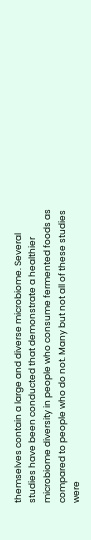themselves contain a large and diverse microbiome. Several studies have been conducted that demonstrate a healthier microbiome diversity in people who consume fermented foods as compared to people who do not. Many but not all of these studies were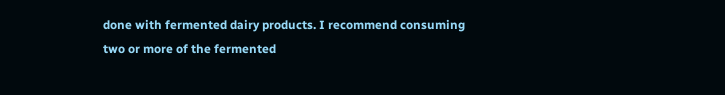done with fermented dairy products. I recommend consuming two or more of the fermented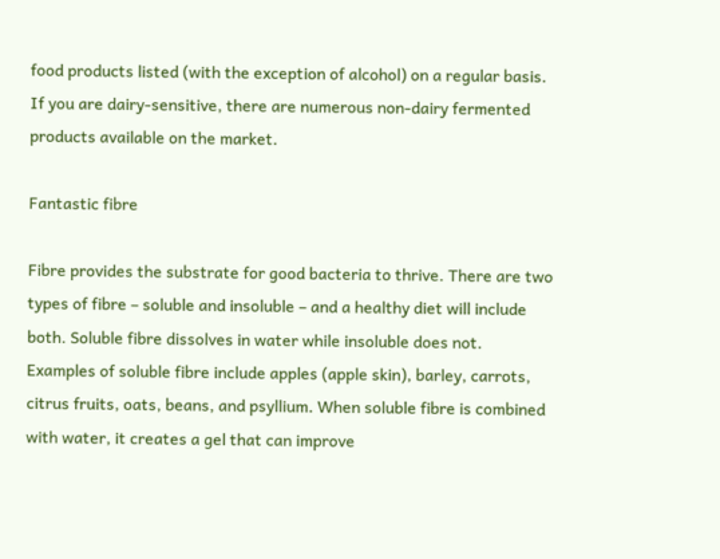food products listed (with the exception of alcohol) on a regular basis. If you are dairy-sensitive, there are numerous non-dairy fermented products available on the market.

Fantastic fibre

Fibre provides the substrate for good bacteria to thrive. There are two types of fibre – soluble and insoluble – and a healthy diet will include both. Soluble fibre dissolves in water while insoluble does not. Examples of soluble fibre include apples (apple skin), barley, carrots, citrus fruits, oats, beans, and psyllium. When soluble fibre is combined with water, it creates a gel that can improve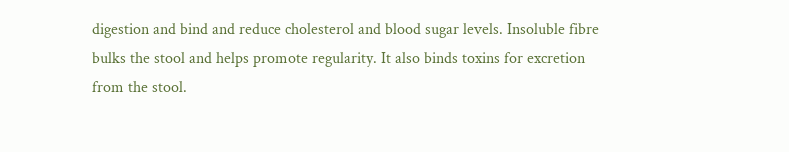digestion and bind and reduce cholesterol and blood sugar levels. Insoluble fibre bulks the stool and helps promote regularity. It also binds toxins for excretion from the stool.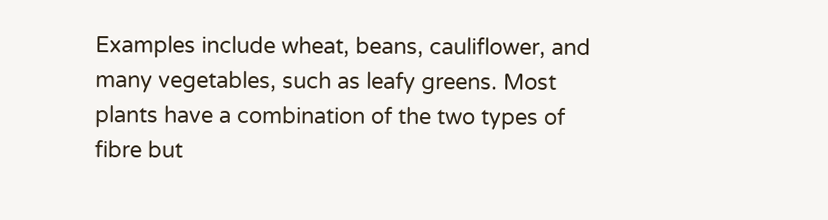Examples include wheat, beans, cauliflower, and many vegetables, such as leafy greens. Most plants have a combination of the two types of fibre but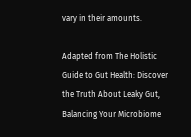vary in their amounts.

Adapted from The Holistic Guide to Gut Health: Discover the Truth About Leaky Gut, Balancing Your Microbiome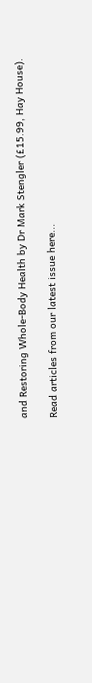and Restoring Whole-Body Health by Dr Mark Stengler (£15.99, Hay House).

Read articles from our latest issue here...